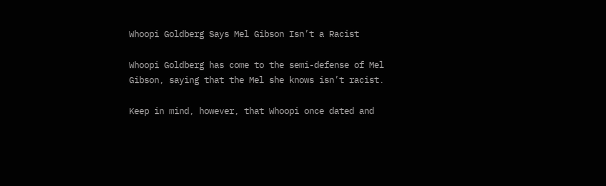Whoopi Goldberg Says Mel Gibson Isn’t a Racist

Whoopi Goldberg has come to the semi-defense of Mel Gibson, saying that the Mel she knows isn’t racist.

Keep in mind, however, that Whoopi once dated and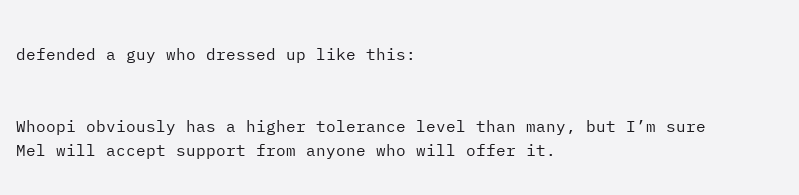defended a guy who dressed up like this:


Whoopi obviously has a higher tolerance level than many, but I’m sure Mel will accept support from anyone who will offer it.